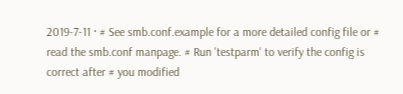2019-7-11 · # See smb.conf.example for a more detailed config file or # read the smb.conf manpage. # Run 'testparm' to verify the config is correct after # you modified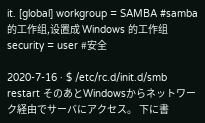it. [global] workgroup = SAMBA #samba的工作组,设置成 Windows 的工作组 security = user #安全

2020-7-16 · $ /etc/rc.d/init.d/smb restart そのあとWindowsからネットワーク経由でサーバにアクセス。 下に書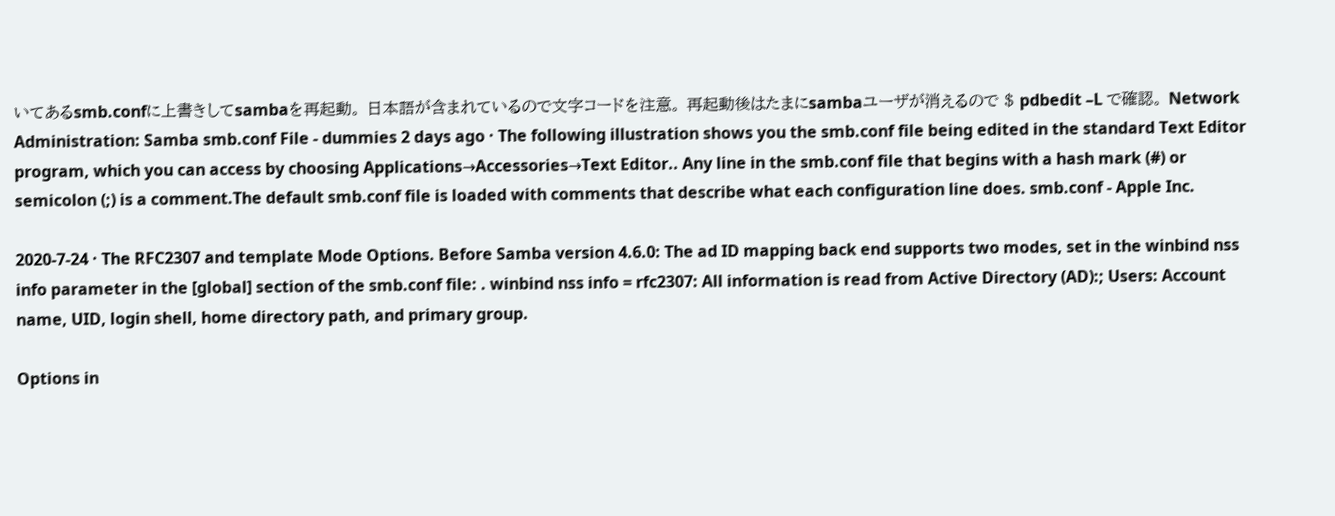いてあるsmb.confに上書きしてsambaを再起動。 日本語が含まれているので文字コードを注意。 再起動後はたまにsambaユーザが消えるので $ pdbedit –L で確認。 Network Administration: Samba smb.conf File - dummies 2 days ago · The following illustration shows you the smb.conf file being edited in the standard Text Editor program, which you can access by choosing Applications→Accessories→Text Editor.. Any line in the smb.conf file that begins with a hash mark (#) or semicolon (;) is a comment.The default smb.conf file is loaded with comments that describe what each configuration line does. smb.conf - Apple Inc.

2020-7-24 · The RFC2307 and template Mode Options. Before Samba version 4.6.0: The ad ID mapping back end supports two modes, set in the winbind nss info parameter in the [global] section of the smb.conf file: . winbind nss info = rfc2307: All information is read from Active Directory (AD):; Users: Account name, UID, login shell, home directory path, and primary group.

Options in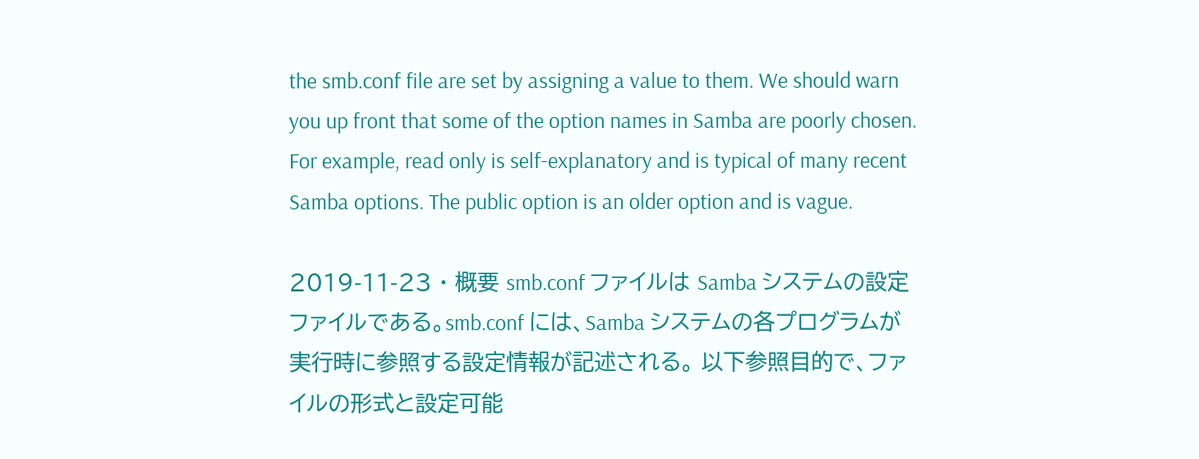the smb.conf file are set by assigning a value to them. We should warn you up front that some of the option names in Samba are poorly chosen. For example, read only is self-explanatory and is typical of many recent Samba options. The public option is an older option and is vague.

2019-11-23 · 概要 smb.conf ファイルは Samba システムの設定ファイルである。smb.conf には、Samba システムの各プログラムが実行時に参照する設定情報が記述される。 以下参照目的で、ファイルの形式と設定可能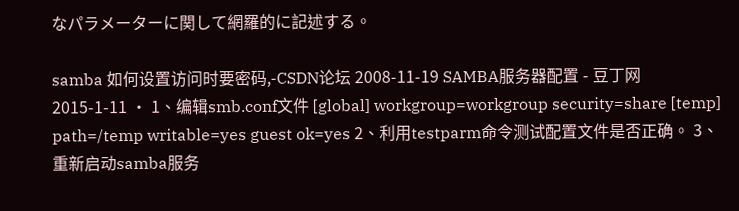なパラメーターに関して網羅的に記述する。

samba 如何设置访问时要密码,-CSDN论坛 2008-11-19 SAMBA服务器配置 - 豆丁网 2015-1-11 · 1、编辑smb.conf文件 [global] workgroup=workgroup security=share [temp] path=/temp writable=yes guest ok=yes 2、利用testparm命令测试配置文件是否正确。 3、重新启动samba服务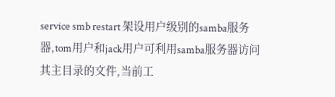service smb restart 架设用户级别的samba服务器,tom用户和jack用户可利用samba服务器访问其主目录的文件,当前工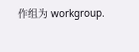作组为 workgroup.